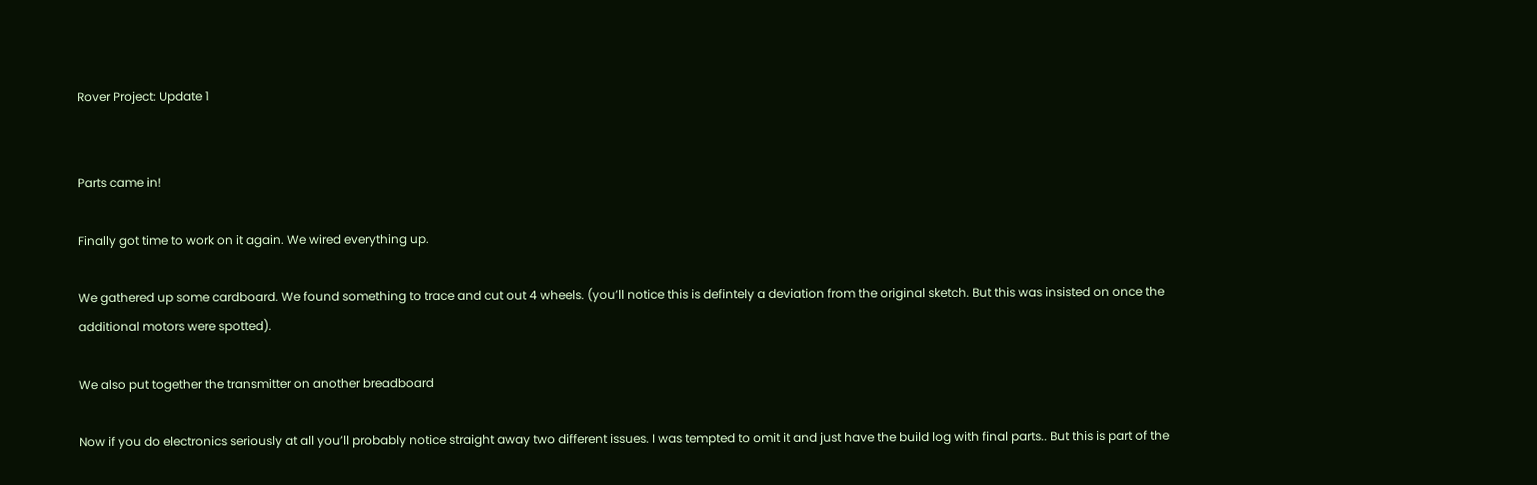Rover Project: Update 1


Parts came in!

Finally got time to work on it again. We wired everything up.

We gathered up some cardboard. We found something to trace and cut out 4 wheels. (you’ll notice this is defintely a deviation from the original sketch. But this was insisted on once the additional motors were spotted).

We also put together the transmitter on another breadboard

Now if you do electronics seriously at all you’ll probably notice straight away two different issues. I was tempted to omit it and just have the build log with final parts.. But this is part of the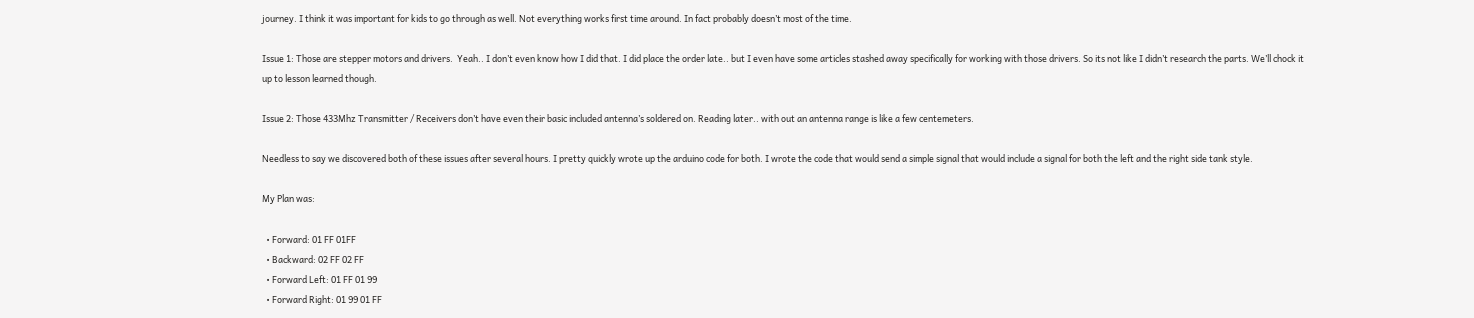journey. I think it was important for kids to go through as well. Not everything works first time around. In fact probably doesn’t most of the time.

Issue 1: Those are stepper motors and drivers.  Yeah.. I don’t even know how I did that. I did place the order late.. but I even have some articles stashed away specifically for working with those drivers. So its not like I didn’t research the parts. We’ll chock it up to lesson learned though.

Issue 2: Those 433Mhz Transmitter / Receivers don’t have even their basic included antenna’s soldered on. Reading later.. with out an antenna range is like a few centemeters.

Needless to say we discovered both of these issues after several hours. I pretty quickly wrote up the arduino code for both. I wrote the code that would send a simple signal that would include a signal for both the left and the right side tank style.

My Plan was:

  • Forward: 01 FF 01FF
  • Backward: 02 FF 02 FF
  • Forward Left: 01 FF 01 99
  • Forward Right: 01 99 01 FF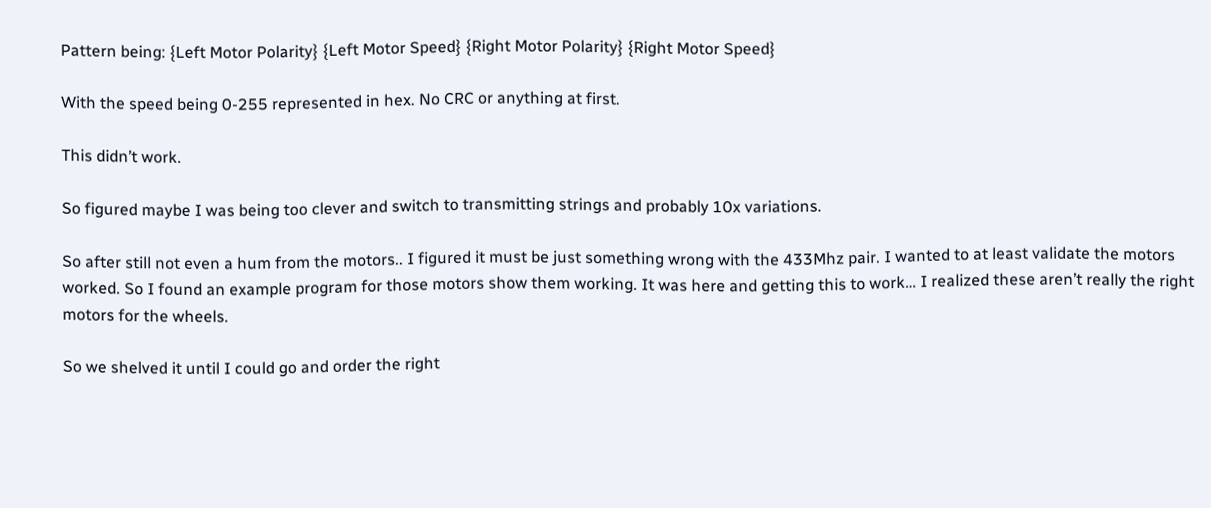Pattern being: {Left Motor Polarity} {Left Motor Speed} {Right Motor Polarity} {Right Motor Speed}

With the speed being 0-255 represented in hex. No CRC or anything at first.

This didn’t work.

So figured maybe I was being too clever and switch to transmitting strings and probably 10x variations.

So after still not even a hum from the motors.. I figured it must be just something wrong with the 433Mhz pair. I wanted to at least validate the motors worked. So I found an example program for those motors show them working. It was here and getting this to work… I realized these aren’t really the right motors for the wheels.

So we shelved it until I could go and order the right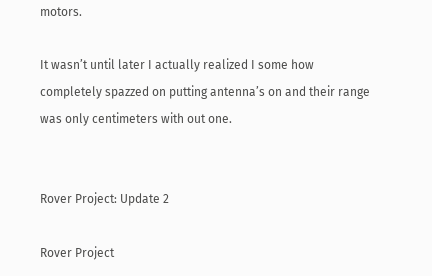motors.

It wasn’t until later I actually realized I some how completely spazzed on putting antenna’s on and their range was only centimeters with out one.


Rover Project: Update 2

Rover Project